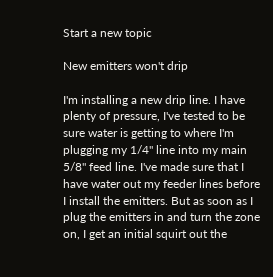Start a new topic

New emitters won't drip

I'm installing a new drip line. I have plenty of pressure, I've tested to be sure water is getting to where I'm plugging my 1/4" line into my main 5/8" feed line. I've made sure that I have water out my feeder lines before I install the emitters. But as soon as I plug the emitters in and turn the zone on, I get an initial squirt out the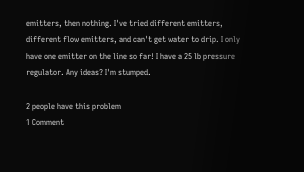emitters, then nothing. I've tried different emitters, different flow emitters, and can't get water to drip. I only have one emitter on the line so far! I have a 25 lb pressure regulator. Any ideas? I'm stumped.

2 people have this problem
1 Comment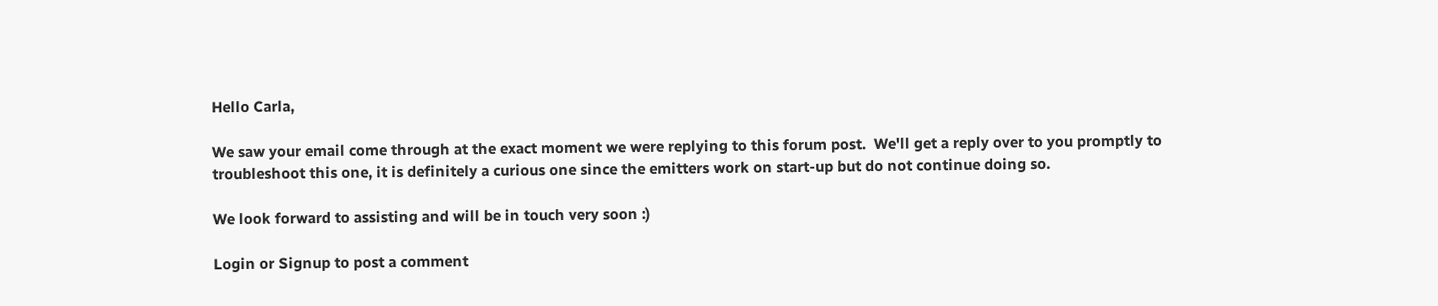Hello Carla,

We saw your email come through at the exact moment we were replying to this forum post.  We'll get a reply over to you promptly to troubleshoot this one, it is definitely a curious one since the emitters work on start-up but do not continue doing so.

We look forward to assisting and will be in touch very soon :)

Login or Signup to post a comment